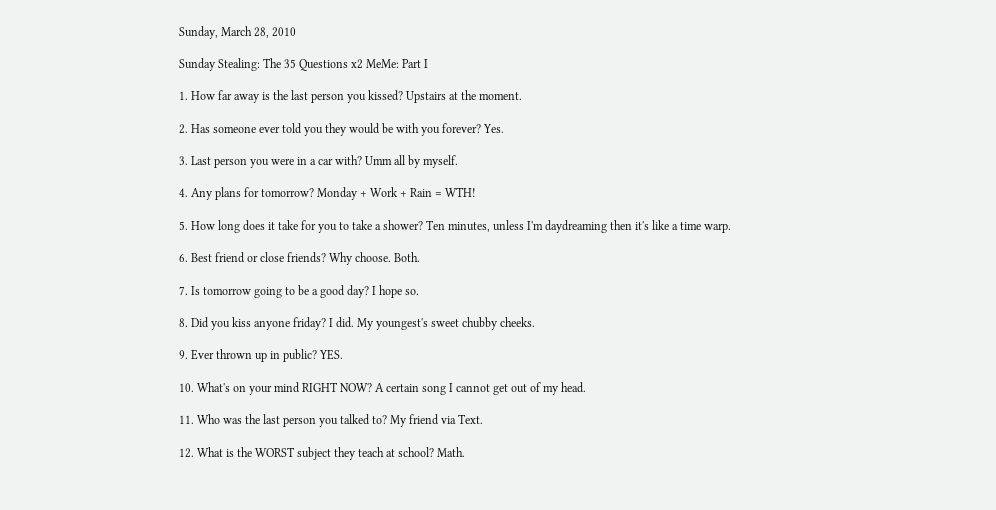Sunday, March 28, 2010

Sunday Stealing: The 35 Questions x2 MeMe: Part I

1. How far away is the last person you kissed? Upstairs at the moment.

2. Has someone ever told you they would be with you forever? Yes.

3. Last person you were in a car with? Umm all by myself.

4. Any plans for tomorrow? Monday + Work + Rain = WTH!

5. How long does it take for you to take a shower? Ten minutes, unless I'm daydreaming then it's like a time warp.

6. Best friend or close friends? Why choose. Both.

7. Is tomorrow going to be a good day? I hope so.

8. Did you kiss anyone friday? I did. My youngest's sweet chubby cheeks.

9. Ever thrown up in public? YES.

10. What's on your mind RIGHT NOW? A certain song I cannot get out of my head.

11. Who was the last person you talked to? My friend via Text.

12. What is the WORST subject they teach at school? Math.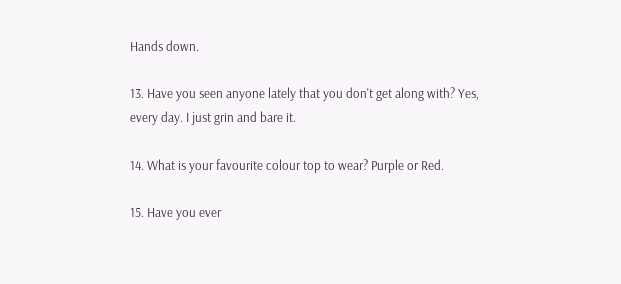Hands down.

13. Have you seen anyone lately that you don't get along with? Yes, every day. I just grin and bare it.

14. What is your favourite colour top to wear? Purple or Red.

15. Have you ever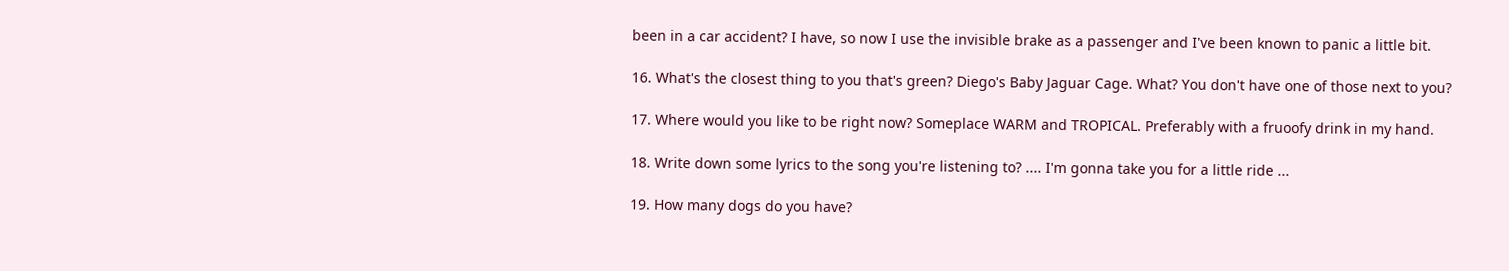been in a car accident? I have, so now I use the invisible brake as a passenger and I've been known to panic a little bit.

16. What's the closest thing to you that's green? Diego's Baby Jaguar Cage. What? You don't have one of those next to you?

17. Where would you like to be right now? Someplace WARM and TROPICAL. Preferably with a fruoofy drink in my hand.

18. Write down some lyrics to the song you're listening to? .... I'm gonna take you for a little ride ...

19. How many dogs do you have?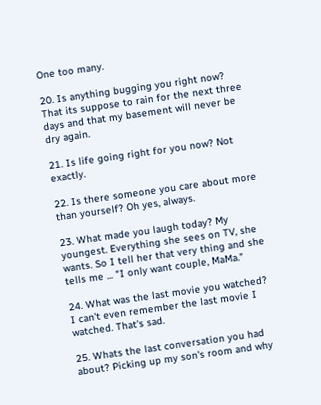One too many.

20. Is anything bugging you right now? That its suppose to rain for the next three days and that my basement will never be dry again.

21. Is life going right for you now? Not exactly.

22. Is there someone you care about more than yourself? Oh yes, always.

23. What made you laugh today? My youngest. Everything she sees on TV, she wants. So I tell her that very thing and she tells me ... "I only want couple, MaMa."

24. What was the last movie you watched? I can't even remember the last movie I watched. That's sad.

25. Whats the last conversation you had about? Picking up my son's room and why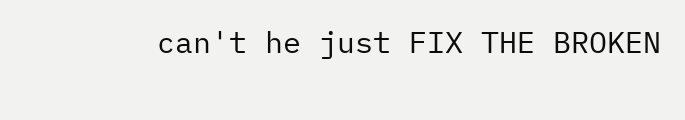can't he just FIX THE BROKEN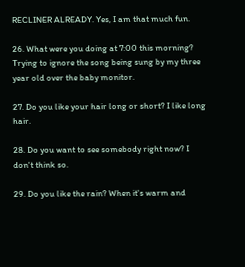RECLINER ALREADY. Yes, I am that much fun.

26. What were you doing at 7:00 this morning? Trying to ignore the song being sung by my three year old over the baby monitor.

27. Do you like your hair long or short? I like long hair.

28. Do you want to see somebody right now? I don't think so.

29. Do you like the rain? When it's warm and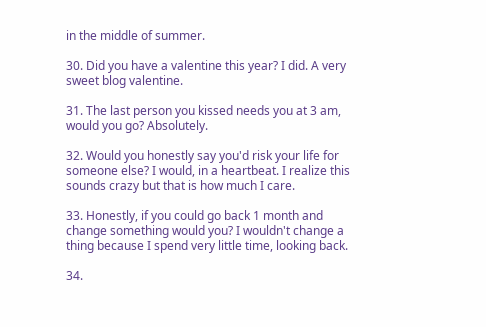in the middle of summer.

30. Did you have a valentine this year? I did. A very sweet blog valentine.

31. The last person you kissed needs you at 3 am, would you go? Absolutely.

32. Would you honestly say you'd risk your life for someone else? I would, in a heartbeat. I realize this sounds crazy but that is how much I care.

33. Honestly, if you could go back 1 month and change something would you? I wouldn't change a thing because I spend very little time, looking back.

34.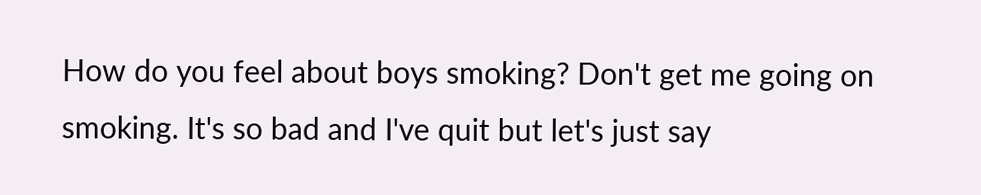How do you feel about boys smoking? Don't get me going on smoking. It's so bad and I've quit but let's just say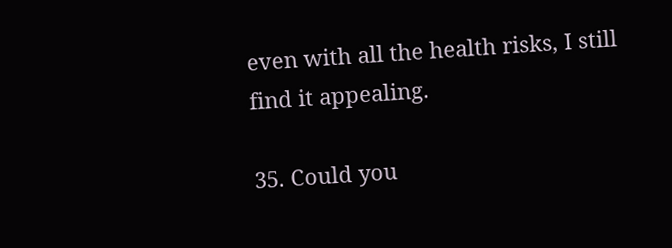even with all the health risks, I still find it appealing.

35. Could you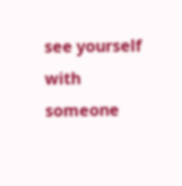see yourself with someone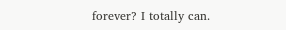forever? I totally can.